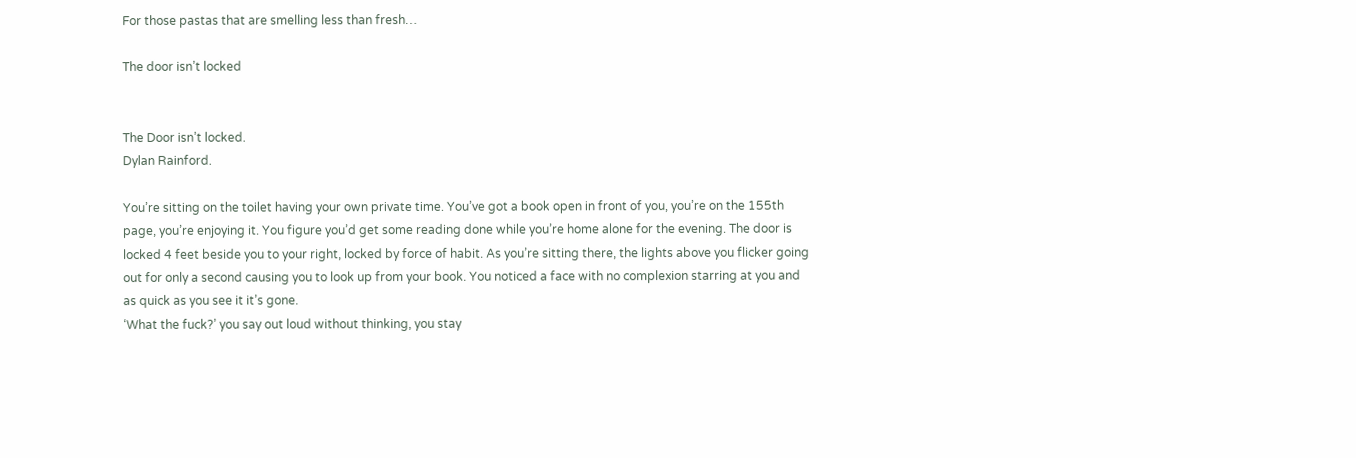For those pastas that are smelling less than fresh…

The door isn’t locked


The Door isn’t locked.
Dylan Rainford.

You’re sitting on the toilet having your own private time. You’ve got a book open in front of you, you’re on the 155th page, you’re enjoying it. You figure you’d get some reading done while you’re home alone for the evening. The door is locked 4 feet beside you to your right, locked by force of habit. As you’re sitting there, the lights above you flicker going out for only a second causing you to look up from your book. You noticed a face with no complexion starring at you and as quick as you see it it’s gone.
‘What the fuck?’ you say out loud without thinking, you stay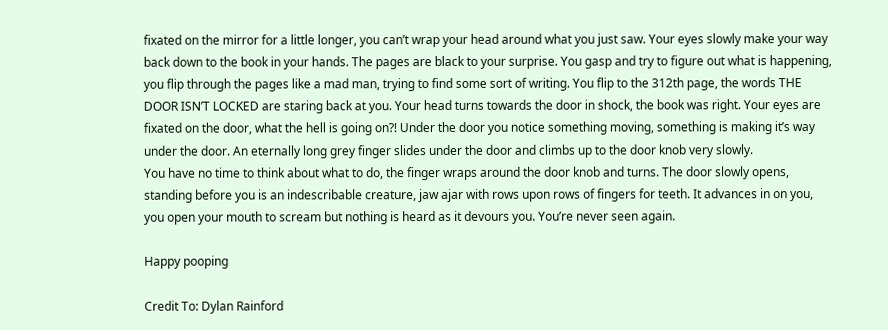fixated on the mirror for a little longer, you can’t wrap your head around what you just saw. Your eyes slowly make your way back down to the book in your hands. The pages are black to your surprise. You gasp and try to figure out what is happening, you flip through the pages like a mad man, trying to find some sort of writing. You flip to the 312th page, the words THE DOOR ISN’T LOCKED are staring back at you. Your head turns towards the door in shock, the book was right. Your eyes are fixated on the door, what the hell is going on?! Under the door you notice something moving, something is making it’s way under the door. An eternally long grey finger slides under the door and climbs up to the door knob very slowly.
You have no time to think about what to do, the finger wraps around the door knob and turns. The door slowly opens, standing before you is an indescribable creature, jaw ajar with rows upon rows of fingers for teeth. It advances in on you, you open your mouth to scream but nothing is heard as it devours you. You’re never seen again.

Happy pooping

Credit To: Dylan Rainford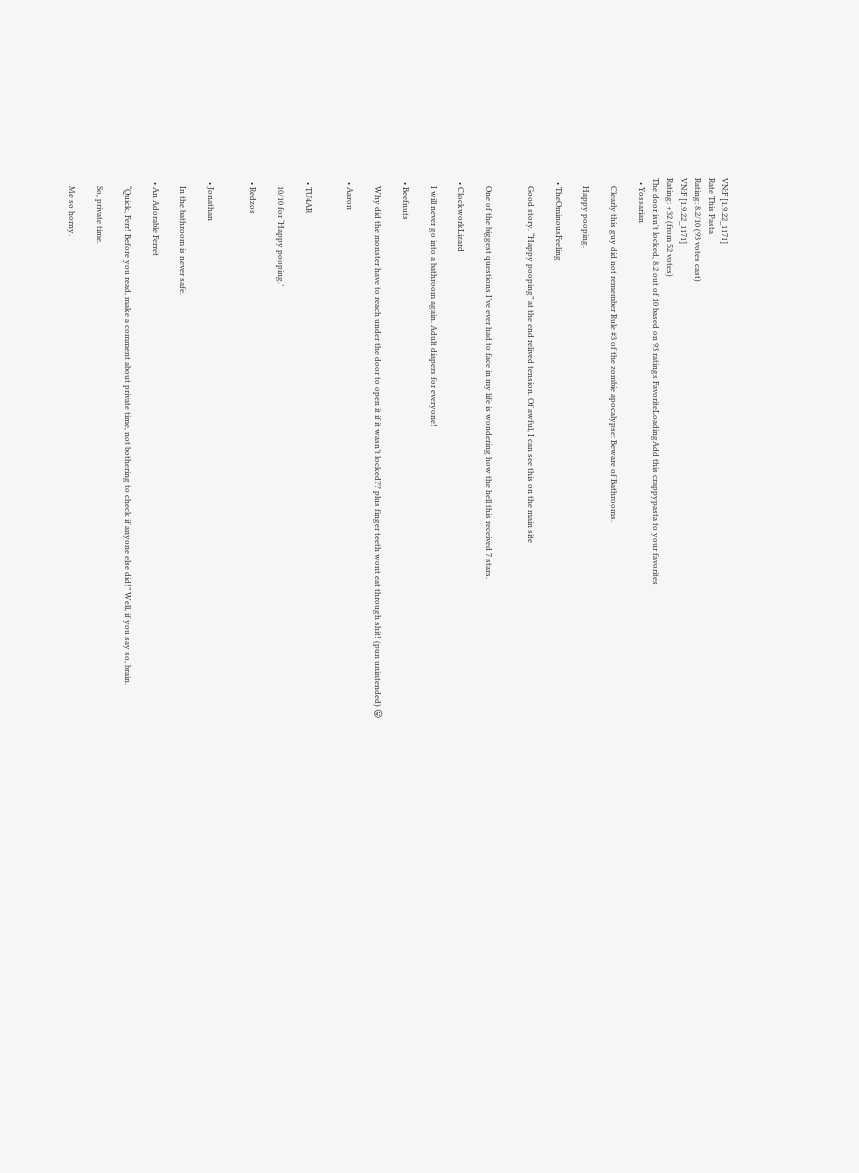VN:F [1.9.22_1171]
Rate This Pasta
Rating: 8.2/10 (93 votes cast)
VN:F [1.9.22_1171]
Rating: +32 (from 52 votes)
The door isn't locked, 8.2 out of 10 based on 93 ratings FavoriteLoadingAdd this crappypasta to your favorites
  • Yossarian

    Clearly this guy did not remember Rule #3 of the zombie apocalypse: Beware of Bathrooms.

    Happy pooping.

  • TheOminousFeeling

    Good story. “Happy pooping” at the end relived tension. Of awful, I can see this on the main site


    One of the biggest questions I’ve ever had to face in my life is wondering how the hell this received 7 stars.

  • ClockworkLizard

    I will never go into a bathroom again. Adult diapers for everyone!

  • Beefnuts

    Why did the monster have to reach under the door to open it if it wasn’t locked?? plus finger teeth wont eat through shit! (pun unintended) 😛

  • Aaron


  • TU4AR

    10/10 for ‘Happy pooping.’

  • Redzos


  • Jonathan

    In the bathroom is never safe.

  • An Adorable Ferret

    “Quick, Ferr! Before you read, make a comment about private time, not bothering to check if anyone else did!” Well, if you say so, brain.

    So, private time.

    Me so horny.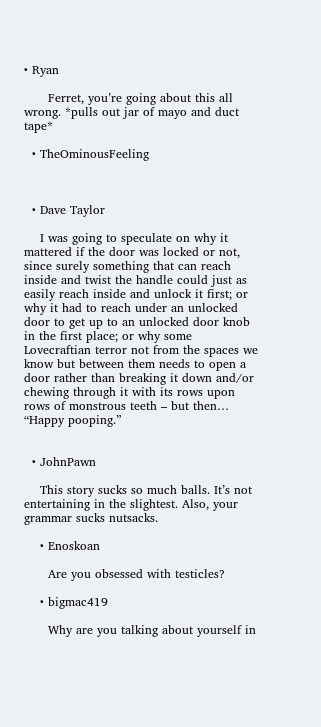• Ryan

      Ferret, you’re going about this all wrong. *pulls out jar of mayo and duct tape*

  • TheOminousFeeling



  • Dave Taylor

    I was going to speculate on why it mattered if the door was locked or not, since surely something that can reach inside and twist the handle could just as easily reach inside and unlock it first; or why it had to reach under an unlocked door to get up to an unlocked door knob in the first place; or why some Lovecraftian terror not from the spaces we know but between them needs to open a door rather than breaking it down and/or chewing through it with its rows upon rows of monstrous teeth – but then… “Happy pooping.”


  • JohnPawn

    This story sucks so much balls. It’s not entertaining in the slightest. Also, your grammar sucks nutsacks.

    • Enoskoan

      Are you obsessed with testicles?

    • bigmac419

      Why are you talking about yourself in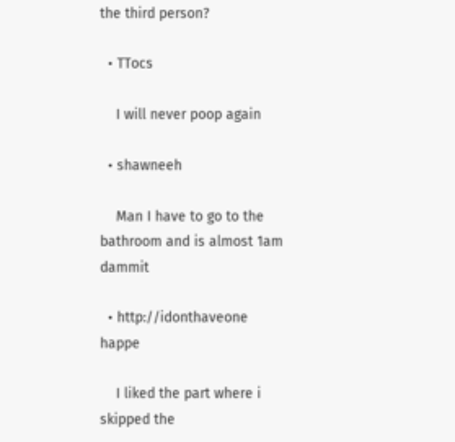the third person?

  • TTocs

    I will never poop again

  • shawneeh

    Man I have to go to the bathroom and is almost 1am dammit

  • http://idonthaveone happe

    I liked the part where i skipped the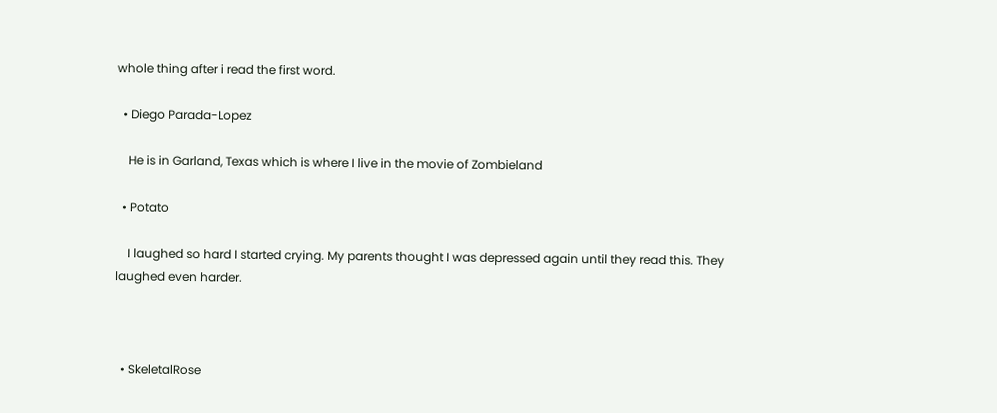whole thing after i read the first word.

  • Diego Parada-Lopez

    He is in Garland, Texas which is where I live in the movie of Zombieland

  • Potato

    I laughed so hard I started crying. My parents thought I was depressed again until they read this. They laughed even harder.



  • SkeletalRose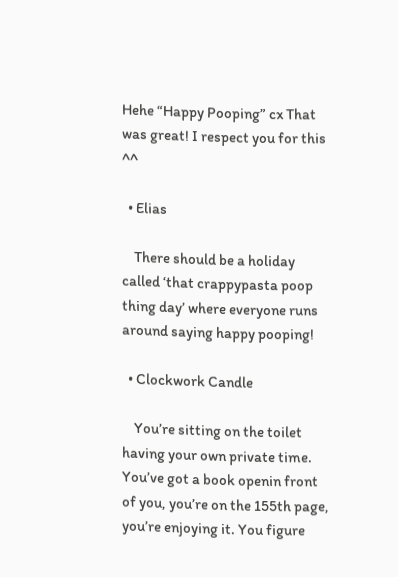Hehe “Happy Pooping” cx That was great! I respect you for this ^^

  • Elias

    There should be a holiday called ‘that crappypasta poop thing day’ where everyone runs around saying happy pooping!

  • Clockwork Candle

    You’re sitting on the toilet having your own private time. You’ve got a book openin front of you, you’re on the 155th page, you’re enjoying it. You figure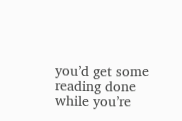you’d get some reading done while you’re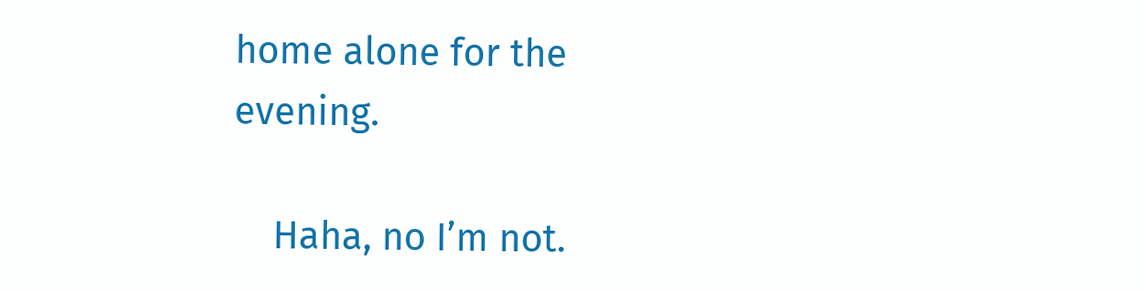home alone for the evening.

    Haha, no I’m not.